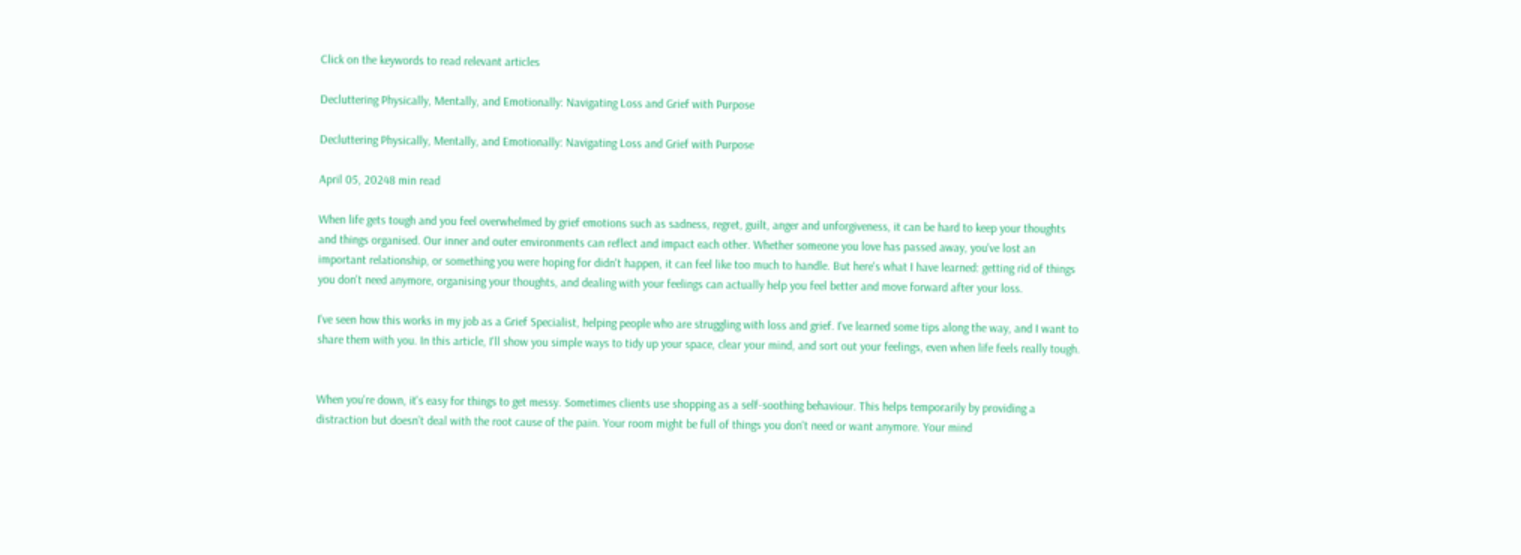Click on the keywords to read relevant articles

Decluttering Physically, Mentally, and Emotionally: Navigating Loss and Grief with Purpose

Decluttering Physically, Mentally, and Emotionally: Navigating Loss and Grief with Purpose

April 05, 20248 min read

When life gets tough and you feel overwhelmed by grief emotions such as sadness, regret, guilt, anger and unforgiveness, it can be hard to keep your thoughts and things organised. Our inner and outer environments can reflect and impact each other. Whether someone you love has passed away, you've lost an important relationship, or something you were hoping for didn't happen, it can feel like too much to handle. But here's what I have learned: getting rid of things you don't need anymore, organising your thoughts, and dealing with your feelings can actually help you feel better and move forward after your loss.

I've seen how this works in my job as a Grief Specialist, helping people who are struggling with loss and grief. I've learned some tips along the way, and I want to share them with you. In this article, I'll show you simple ways to tidy up your space, clear your mind, and sort out your feelings, even when life feels really tough.


When you're down, it's easy for things to get messy. Sometimes clients use shopping as a self-soothing behaviour. This helps temporarily by providing a distraction but doesn’t deal with the root cause of the pain. Your room might be full of things you don't need or want anymore. Your mind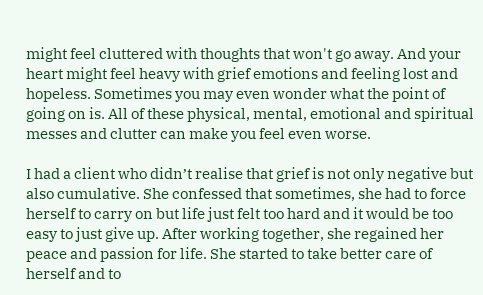might feel cluttered with thoughts that won't go away. And your heart might feel heavy with grief emotions and feeling lost and hopeless. Sometimes you may even wonder what the point of going on is. All of these physical, mental, emotional and spiritual messes and clutter can make you feel even worse.

I had a client who didn’t realise that grief is not only negative but also cumulative. She confessed that sometimes, she had to force herself to carry on but life just felt too hard and it would be too easy to just give up. After working together, she regained her peace and passion for life. She started to take better care of herself and to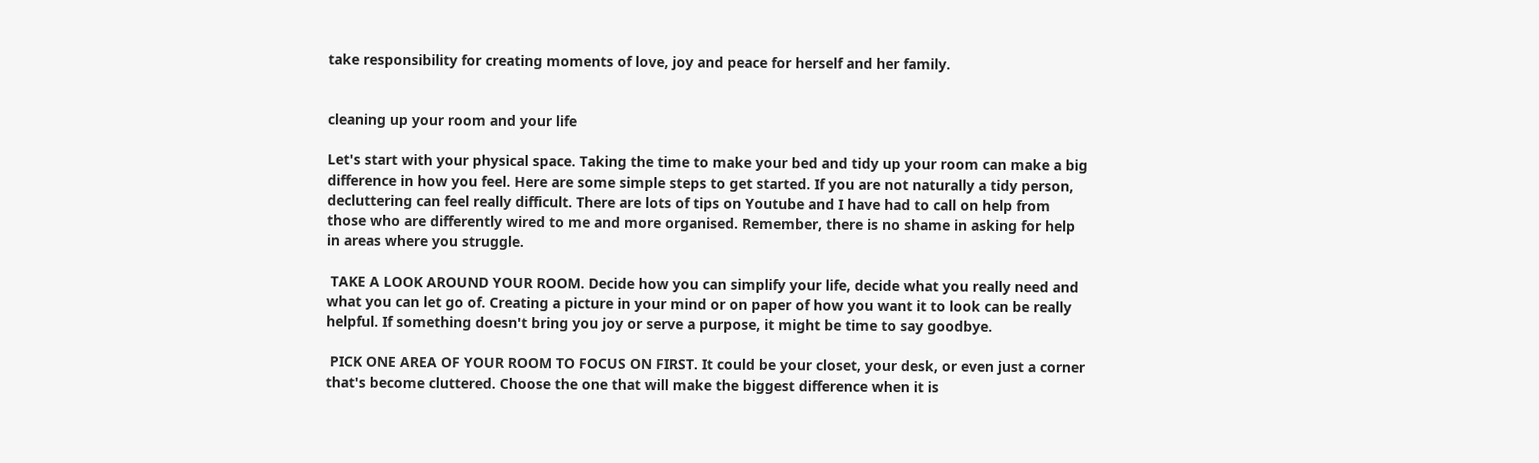take responsibility for creating moments of love, joy and peace for herself and her family.


cleaning up your room and your life

Let's start with your physical space. Taking the time to make your bed and tidy up your room can make a big difference in how you feel. Here are some simple steps to get started. If you are not naturally a tidy person, decluttering can feel really difficult. There are lots of tips on Youtube and I have had to call on help from those who are differently wired to me and more organised. Remember, there is no shame in asking for help in areas where you struggle.

 TAKE A LOOK AROUND YOUR ROOM. Decide how you can simplify your life, decide what you really need and what you can let go of. Creating a picture in your mind or on paper of how you want it to look can be really helpful. If something doesn't bring you joy or serve a purpose, it might be time to say goodbye.

 PICK ONE AREA OF YOUR ROOM TO FOCUS ON FIRST. It could be your closet, your desk, or even just a corner that's become cluttered. Choose the one that will make the biggest difference when it is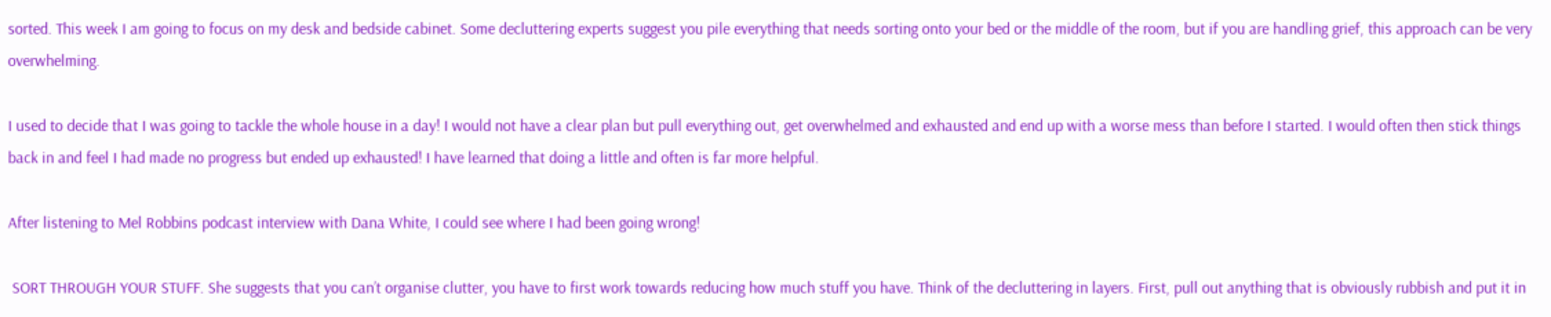sorted. This week I am going to focus on my desk and bedside cabinet. Some decluttering experts suggest you pile everything that needs sorting onto your bed or the middle of the room, but if you are handling grief, this approach can be very overwhelming.

I used to decide that I was going to tackle the whole house in a day! I would not have a clear plan but pull everything out, get overwhelmed and exhausted and end up with a worse mess than before I started. I would often then stick things back in and feel I had made no progress but ended up exhausted! I have learned that doing a little and often is far more helpful.

After listening to Mel Robbins podcast interview with Dana White, I could see where I had been going wrong!

 SORT THROUGH YOUR STUFF. She suggests that you can’t organise clutter, you have to first work towards reducing how much stuff you have. Think of the decluttering in layers. First, pull out anything that is obviously rubbish and put it in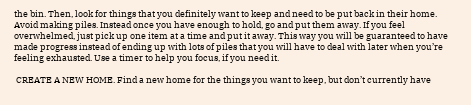the bin. Then, look for things that you definitely want to keep and need to be put back in their home. Avoid making piles. Instead once you have enough to hold, go and put them away. If you feel overwhelmed, just pick up one item at a time and put it away. This way you will be guaranteed to have made progress instead of ending up with lots of piles that you will have to deal with later when you’re feeling exhausted. Use a timer to help you focus, if you need it.

 CREATE A NEW HOME. Find a new home for the things you want to keep, but don’t currently have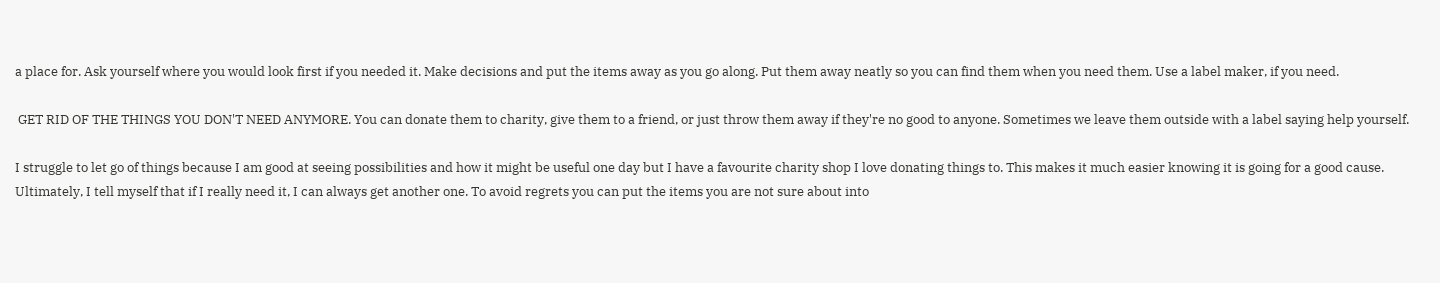a place for. Ask yourself where you would look first if you needed it. Make decisions and put the items away as you go along. Put them away neatly so you can find them when you need them. Use a label maker, if you need.

 GET RID OF THE THINGS YOU DON'T NEED ANYMORE. You can donate them to charity, give them to a friend, or just throw them away if they're no good to anyone. Sometimes we leave them outside with a label saying help yourself.

I struggle to let go of things because I am good at seeing possibilities and how it might be useful one day but I have a favourite charity shop I love donating things to. This makes it much easier knowing it is going for a good cause. Ultimately, I tell myself that if I really need it, I can always get another one. To avoid regrets you can put the items you are not sure about into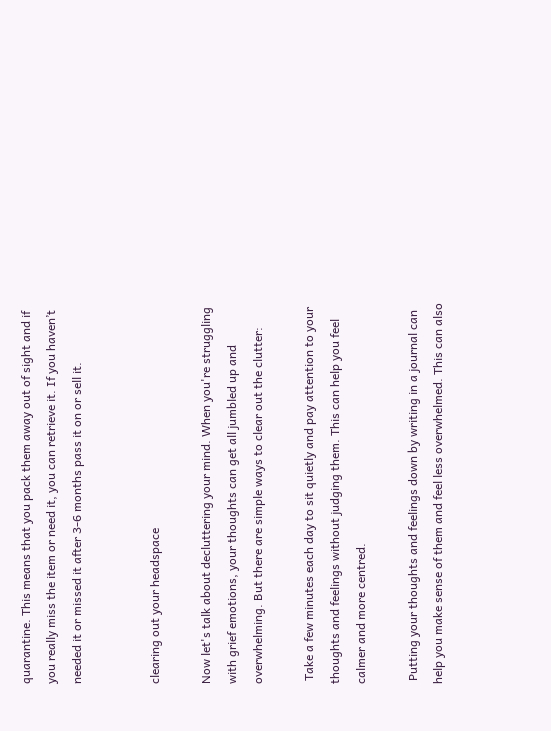quarantine. This means that you pack them away out of sight and if you really miss the item or need it, you can retrieve it. If you haven’t needed it or missed it after 3-6 months pass it on or sell it.


clearing out your headspace

Now let's talk about decluttering your mind. When you're struggling with grief emotions, your thoughts can get all jumbled up and overwhelming. But there are simple ways to clear out the clutter:

 Take a few minutes each day to sit quietly and pay attention to your thoughts and feelings without judging them. This can help you feel calmer and more centred.

 Putting your thoughts and feelings down by writing in a journal can help you make sense of them and feel less overwhelmed. This can also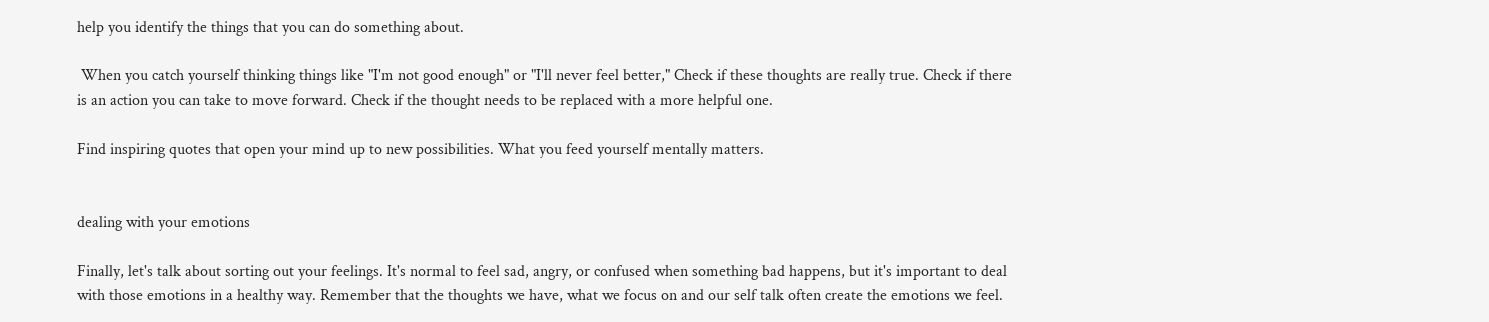help you identify the things that you can do something about.

 When you catch yourself thinking things like "I'm not good enough" or "I'll never feel better," Check if these thoughts are really true. Check if there is an action you can take to move forward. Check if the thought needs to be replaced with a more helpful one.

Find inspiring quotes that open your mind up to new possibilities. What you feed yourself mentally matters.


dealing with your emotions

Finally, let's talk about sorting out your feelings. It's normal to feel sad, angry, or confused when something bad happens, but it's important to deal with those emotions in a healthy way. Remember that the thoughts we have, what we focus on and our self talk often create the emotions we feel.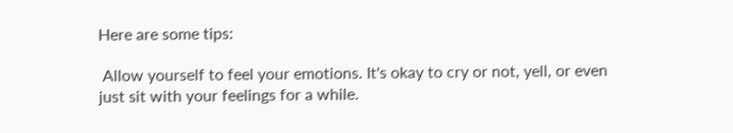Here are some tips:

 Allow yourself to feel your emotions. It's okay to cry or not, yell, or even just sit with your feelings for a while.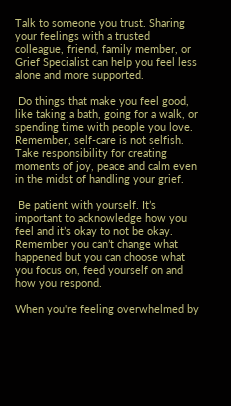Talk to someone you trust. Sharing your feelings with a trusted colleague, friend, family member, or Grief Specialist can help you feel less alone and more supported.

 Do things that make you feel good, like taking a bath, going for a walk, or spending time with people you love. Remember, self-care is not selfish. Take responsibility for creating moments of joy, peace and calm even in the midst of handling your grief.

 Be patient with yourself. It’s important to acknowledge how you feel and it’s okay to not be okay. Remember you can’t change what happened but you can choose what you focus on, feed yourself on and how you respond.

When you're feeling overwhelmed by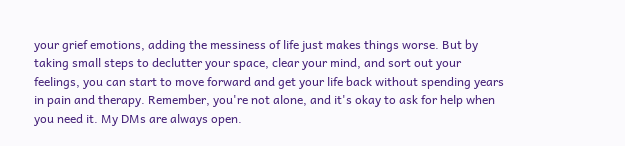your grief emotions, adding the messiness of life just makes things worse. But by taking small steps to declutter your space, clear your mind, and sort out your feelings, you can start to move forward and get your life back without spending years in pain and therapy. Remember, you're not alone, and it's okay to ask for help when you need it. My DMs are always open.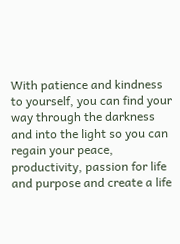With patience and kindness to yourself, you can find your way through the darkness and into the light so you can regain your peace, productivity, passion for life and purpose and create a life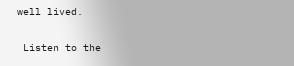well lived.

 Listen to the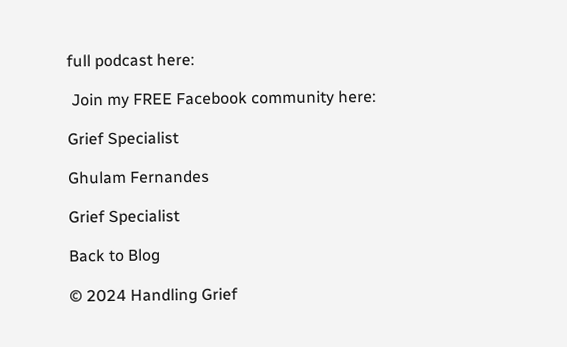full podcast here:

 Join my FREE Facebook community here:

Grief Specialist

Ghulam Fernandes

Grief Specialist

Back to Blog

© 2024 Handling Grief